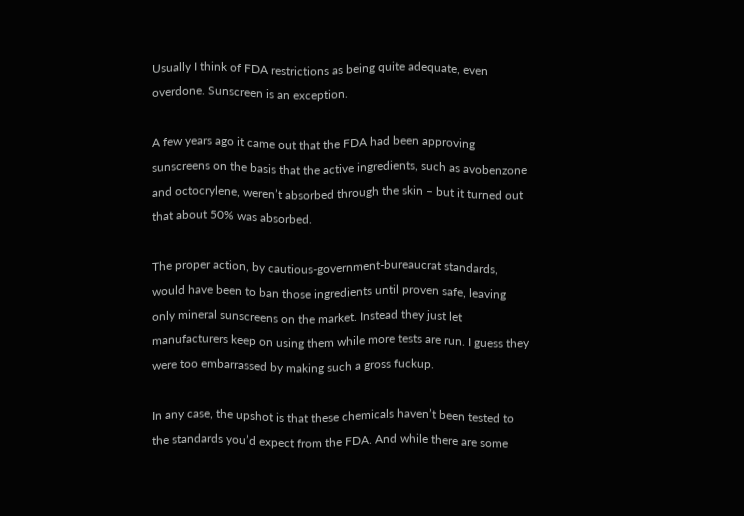Usually I think of FDA restrictions as being quite adequate, even overdone. Sunscreen is an exception.

A few years ago it came out that the FDA had been approving sunscreens on the basis that the active ingredients, such as avobenzone and octocrylene, weren’t absorbed through the skin – but it turned out that about 50% was absorbed.

The proper action, by cautious-government-bureaucrat standards, would have been to ban those ingredients until proven safe, leaving only mineral sunscreens on the market. Instead they just let manufacturers keep on using them while more tests are run. I guess they were too embarrassed by making such a gross fuckup.

In any case, the upshot is that these chemicals haven’t been tested to the standards you’d expect from the FDA. And while there are some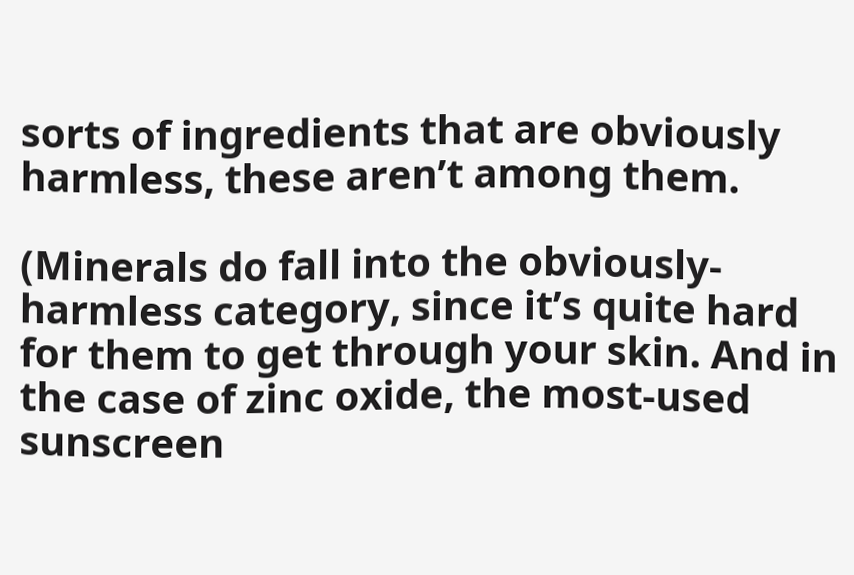sorts of ingredients that are obviously harmless, these aren’t among them.

(Minerals do fall into the obviously-harmless category, since it’s quite hard for them to get through your skin. And in the case of zinc oxide, the most-used sunscreen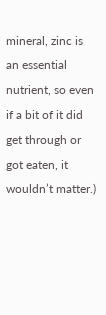mineral, zinc is an essential nutrient, so even if a bit of it did get through or got eaten, it wouldn’t matter.)